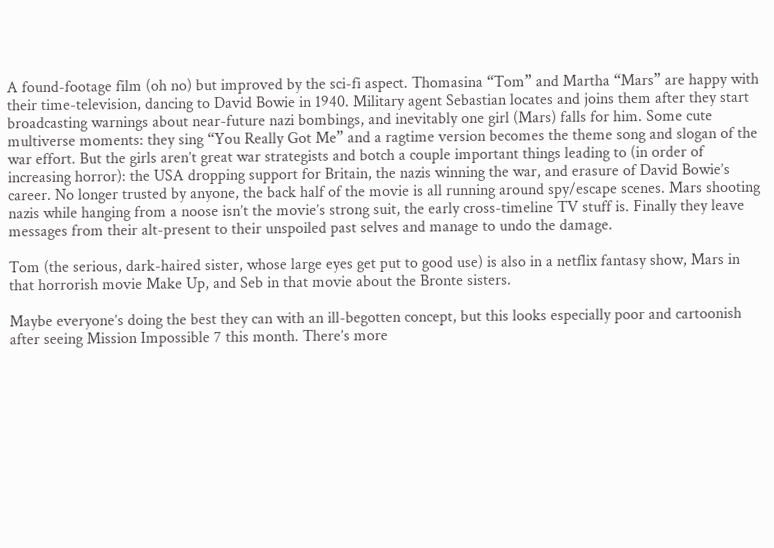A found-footage film (oh no) but improved by the sci-fi aspect. Thomasina “Tom” and Martha “Mars” are happy with their time-television, dancing to David Bowie in 1940. Military agent Sebastian locates and joins them after they start broadcasting warnings about near-future nazi bombings, and inevitably one girl (Mars) falls for him. Some cute multiverse moments: they sing “You Really Got Me” and a ragtime version becomes the theme song and slogan of the war effort. But the girls aren’t great war strategists and botch a couple important things leading to (in order of increasing horror): the USA dropping support for Britain, the nazis winning the war, and erasure of David Bowie’s career. No longer trusted by anyone, the back half of the movie is all running around spy/escape scenes. Mars shooting nazis while hanging from a noose isn’t the movie’s strong suit, the early cross-timeline TV stuff is. Finally they leave messages from their alt-present to their unspoiled past selves and manage to undo the damage.

Tom (the serious, dark-haired sister, whose large eyes get put to good use) is also in a netflix fantasy show, Mars in that horrorish movie Make Up, and Seb in that movie about the Bronte sisters.

Maybe everyone’s doing the best they can with an ill-begotten concept, but this looks especially poor and cartoonish after seeing Mission Impossible 7 this month. There’s more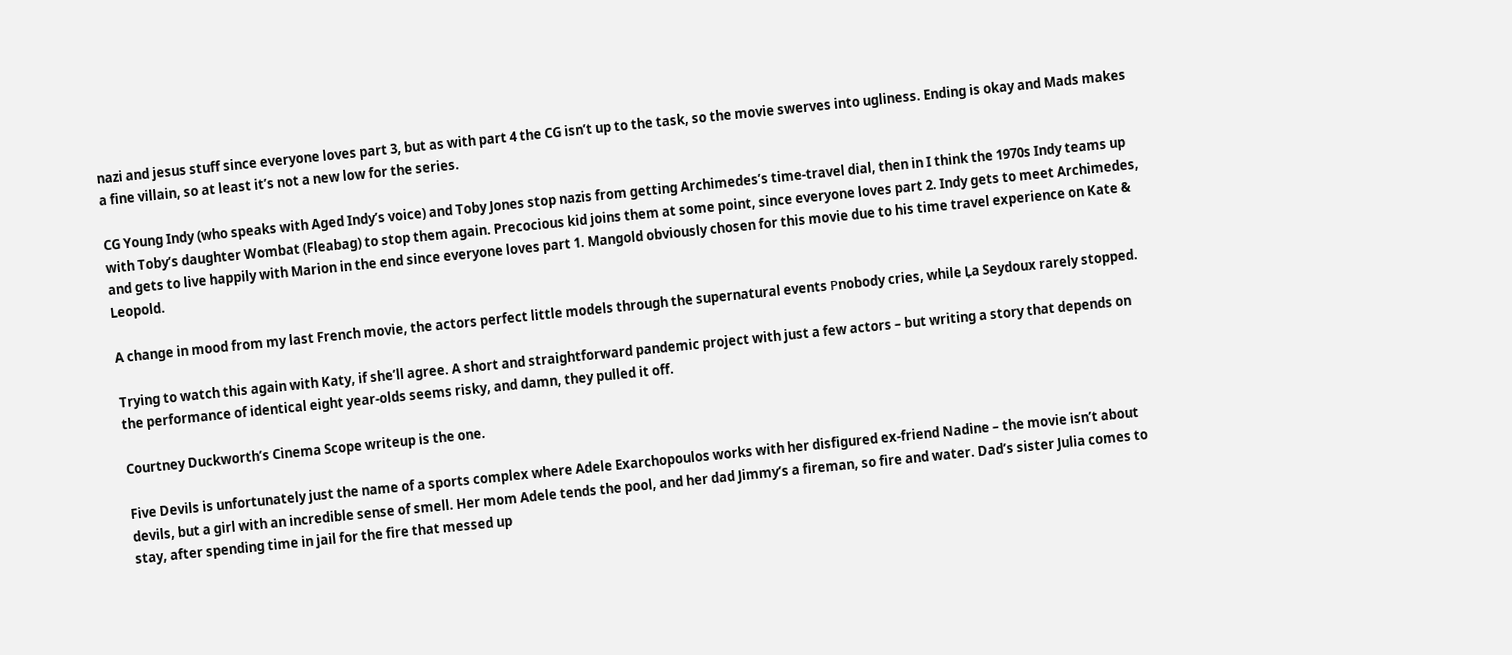nazi and jesus stuff since everyone loves part 3, but as with part 4 the CG isn’t up to the task, so the movie swerves into ugliness. Ending is okay and Mads makes a fine villain, so at least it’s not a new low for the series.

CG Young Indy (who speaks with Aged Indy’s voice) and Toby Jones stop nazis from getting Archimedes’s time-travel dial, then in I think the 1970s Indy teams up with Toby’s daughter Wombat (Fleabag) to stop them again. Precocious kid joins them at some point, since everyone loves part 2. Indy gets to meet Archimedes, and gets to live happily with Marion in the end since everyone loves part 1. Mangold obviously chosen for this movie due to his time travel experience on Kate & Leopold.

A change in mood from my last French movie, the actors perfect little models through the supernatural events Рnobody cries, while L̩a Seydoux rarely stopped.

Trying to watch this again with Katy, if she’ll agree. A short and straightforward pandemic project with just a few actors – but writing a story that depends on the performance of identical eight year-olds seems risky, and damn, they pulled it off.

Courtney Duckworth’s Cinema Scope writeup is the one.

Five Devils is unfortunately just the name of a sports complex where Adele Exarchopoulos works with her disfigured ex-friend Nadine – the movie isn’t about devils, but a girl with an incredible sense of smell. Her mom Adele tends the pool, and her dad Jimmy’s a fireman, so fire and water. Dad’s sister Julia comes to stay, after spending time in jail for the fire that messed up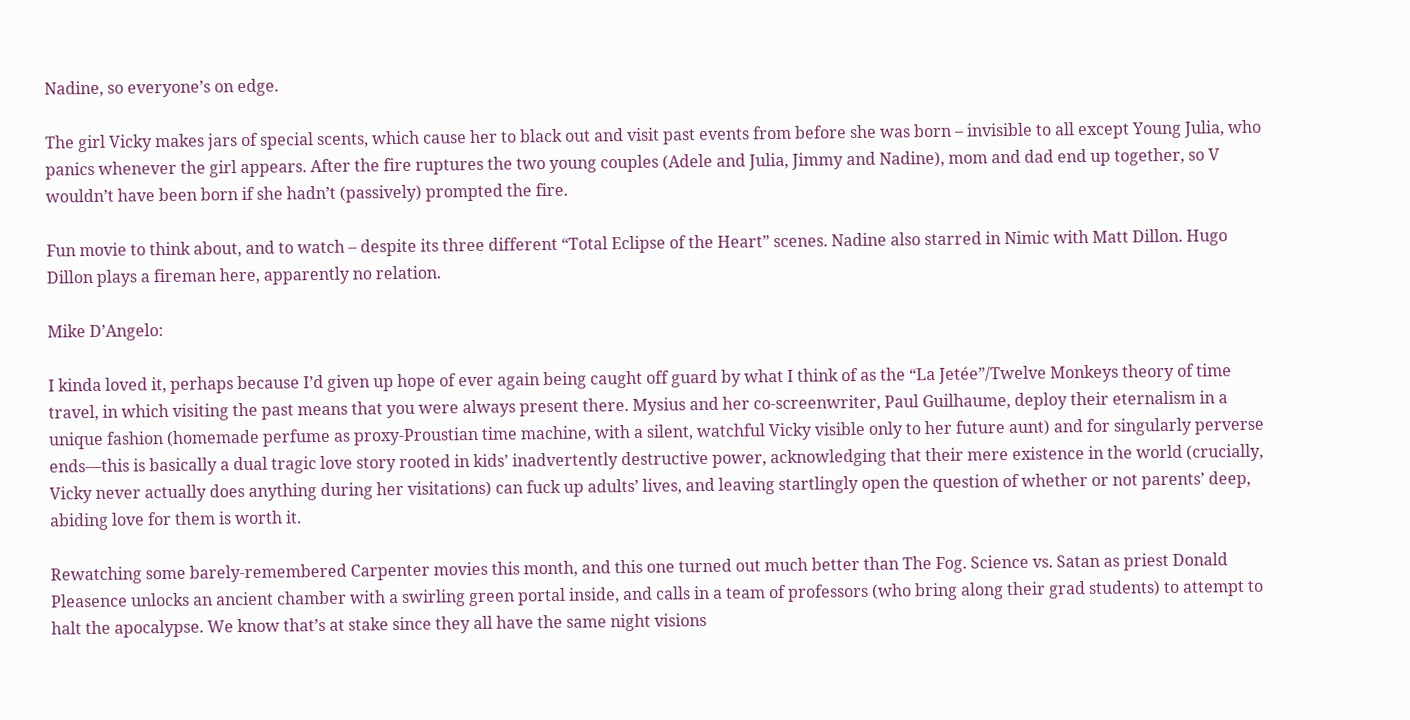Nadine, so everyone’s on edge.

The girl Vicky makes jars of special scents, which cause her to black out and visit past events from before she was born – invisible to all except Young Julia, who panics whenever the girl appears. After the fire ruptures the two young couples (Adele and Julia, Jimmy and Nadine), mom and dad end up together, so V wouldn’t have been born if she hadn’t (passively) prompted the fire.

Fun movie to think about, and to watch – despite its three different “Total Eclipse of the Heart” scenes. Nadine also starred in Nimic with Matt Dillon. Hugo Dillon plays a fireman here, apparently no relation.

Mike D’Angelo:

I kinda loved it, perhaps because I’d given up hope of ever again being caught off guard by what I think of as the “La Jetée”/Twelve Monkeys theory of time travel, in which visiting the past means that you were always present there. Mysius and her co-screenwriter, Paul Guilhaume, deploy their eternalism in a unique fashion (homemade perfume as proxy-Proustian time machine, with a silent, watchful Vicky visible only to her future aunt) and for singularly perverse ends—this is basically a dual tragic love story rooted in kids’ inadvertently destructive power, acknowledging that their mere existence in the world (crucially, Vicky never actually does anything during her visitations) can fuck up adults’ lives, and leaving startlingly open the question of whether or not parents’ deep, abiding love for them is worth it.

Rewatching some barely-remembered Carpenter movies this month, and this one turned out much better than The Fog. Science vs. Satan as priest Donald Pleasence unlocks an ancient chamber with a swirling green portal inside, and calls in a team of professors (who bring along their grad students) to attempt to halt the apocalypse. We know that’s at stake since they all have the same night visions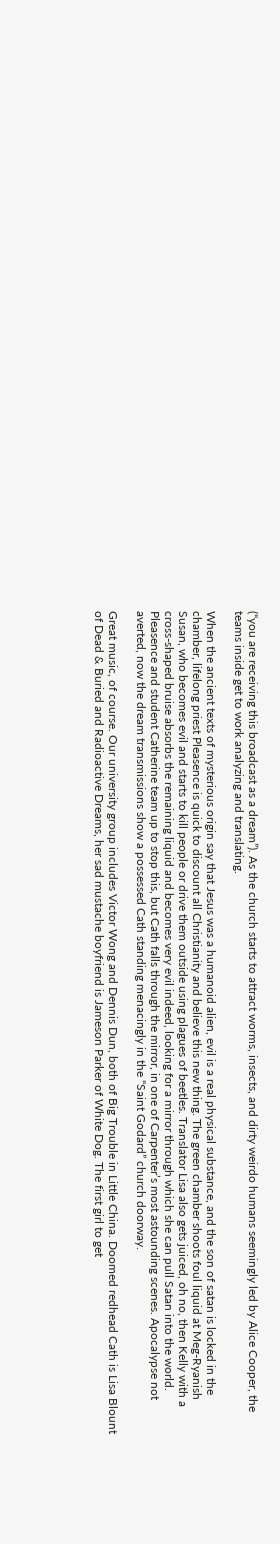(“you are receiving this broadcast as a dream”). As the church starts to attract worms, insects, and dirty weirdo humans seemingly led by Alice Cooper, the teams inside get to work analyzing and translating.

When the ancient texts of mysterious origin say that Jesus was a humanoid alien, evil is a real physical substance, and the son of satan is locked in the chamber, lifelong priest Pleasence is quick to discount all Christianity and believe this new thing. The green chamber shoots foul liquid at Meg-Ryanish Susan, who becomes evil and starts to kill people or drive them outside using plagues of beetles. Translator Lisa also gets juiced, oh no, then Kelly with a cross-shaped bruise absorbs the remaining liquid and becomes very evil indeed, looking for a mirror through which she can pull Satan into the world. Pleasence and student Catherine team up to stop this, but Cath falls through the mirror, in one of Carpenter’s most astounding scenes. Apocalypse not averted, now the dream transmissions show a possessed Cath standing menacingly in the “Saint Godard” church doorway.

Great music, of course. Our university group includes Victor Wong and Dennis Dun, both of Big Trouble in Little China. Doomed redhead Cath is Lisa Blount of Dead & Buried and Radioactive Dreams, her sad mustache boyfriend is Jameson Parker of White Dog. The first girl to get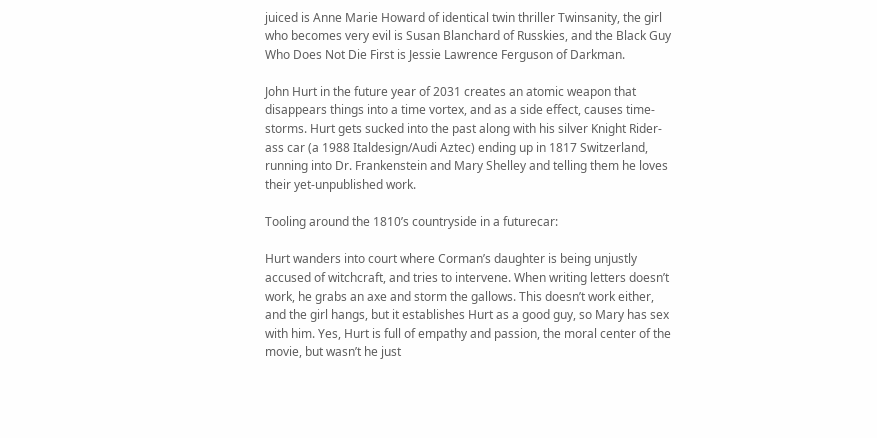juiced is Anne Marie Howard of identical twin thriller Twinsanity, the girl who becomes very evil is Susan Blanchard of Russkies, and the Black Guy Who Does Not Die First is Jessie Lawrence Ferguson of Darkman.

John Hurt in the future year of 2031 creates an atomic weapon that disappears things into a time vortex, and as a side effect, causes time-storms. Hurt gets sucked into the past along with his silver Knight Rider-ass car (a 1988 Italdesign/Audi Aztec) ending up in 1817 Switzerland, running into Dr. Frankenstein and Mary Shelley and telling them he loves their yet-unpublished work.

Tooling around the 1810’s countryside in a futurecar:

Hurt wanders into court where Corman’s daughter is being unjustly accused of witchcraft, and tries to intervene. When writing letters doesn’t work, he grabs an axe and storm the gallows. This doesn’t work either, and the girl hangs, but it establishes Hurt as a good guy, so Mary has sex with him. Yes, Hurt is full of empathy and passion, the moral center of the movie, but wasn’t he just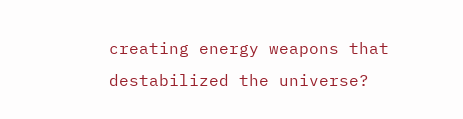creating energy weapons that destabilized the universe?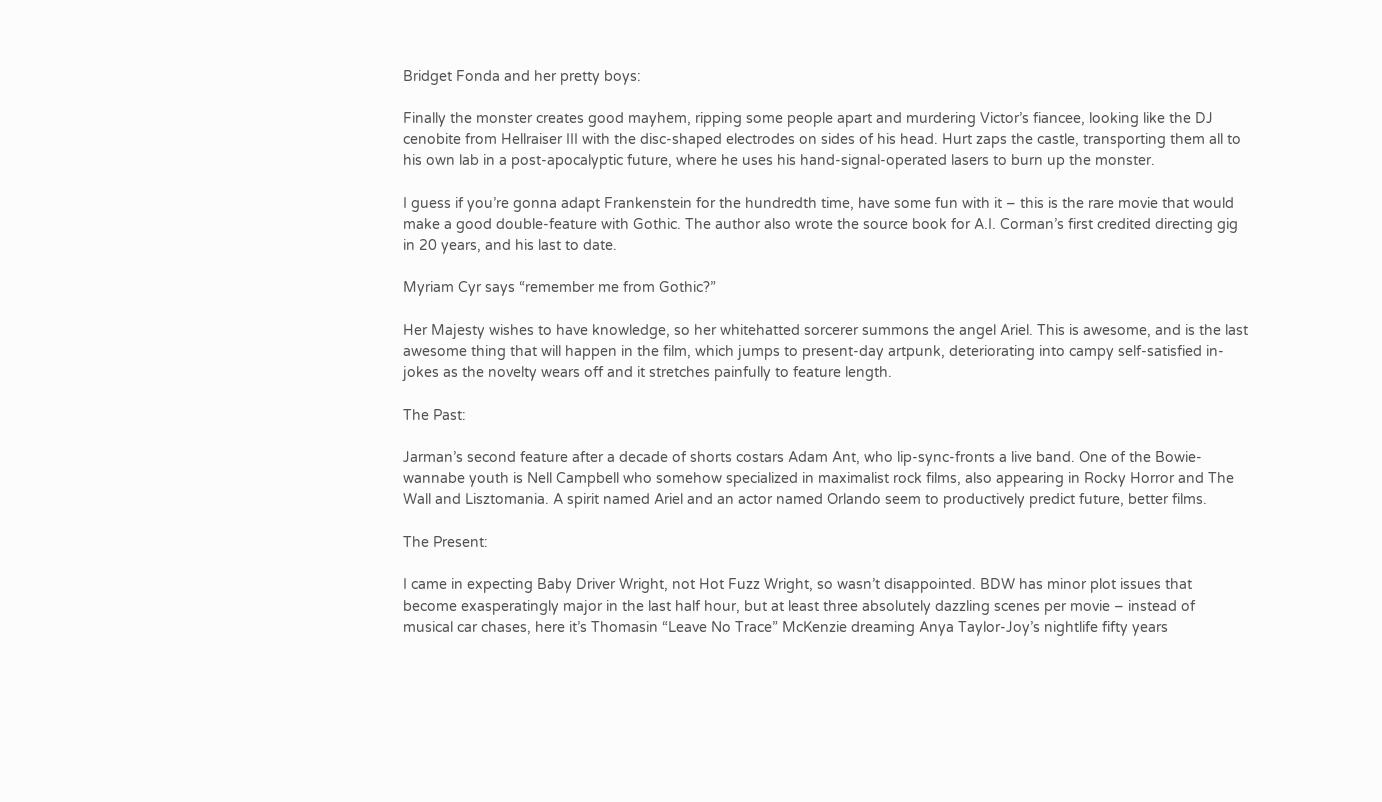Bridget Fonda and her pretty boys:

Finally the monster creates good mayhem, ripping some people apart and murdering Victor’s fiancee, looking like the DJ cenobite from Hellraiser III with the disc-shaped electrodes on sides of his head. Hurt zaps the castle, transporting them all to his own lab in a post-apocalyptic future, where he uses his hand-signal-operated lasers to burn up the monster.

I guess if you’re gonna adapt Frankenstein for the hundredth time, have some fun with it – this is the rare movie that would make a good double-feature with Gothic. The author also wrote the source book for A.I. Corman’s first credited directing gig in 20 years, and his last to date.

Myriam Cyr says “remember me from Gothic?”

Her Majesty wishes to have knowledge, so her whitehatted sorcerer summons the angel Ariel. This is awesome, and is the last awesome thing that will happen in the film, which jumps to present-day artpunk, deteriorating into campy self-satisfied in-jokes as the novelty wears off and it stretches painfully to feature length.

The Past:

Jarman’s second feature after a decade of shorts costars Adam Ant, who lip-sync-fronts a live band. One of the Bowie-wannabe youth is Nell Campbell who somehow specialized in maximalist rock films, also appearing in Rocky Horror and The Wall and Lisztomania. A spirit named Ariel and an actor named Orlando seem to productively predict future, better films.

The Present:

I came in expecting Baby Driver Wright, not Hot Fuzz Wright, so wasn’t disappointed. BDW has minor plot issues that become exasperatingly major in the last half hour, but at least three absolutely dazzling scenes per movie – instead of musical car chases, here it’s Thomasin “Leave No Trace” McKenzie dreaming Anya Taylor-Joy’s nightlife fifty years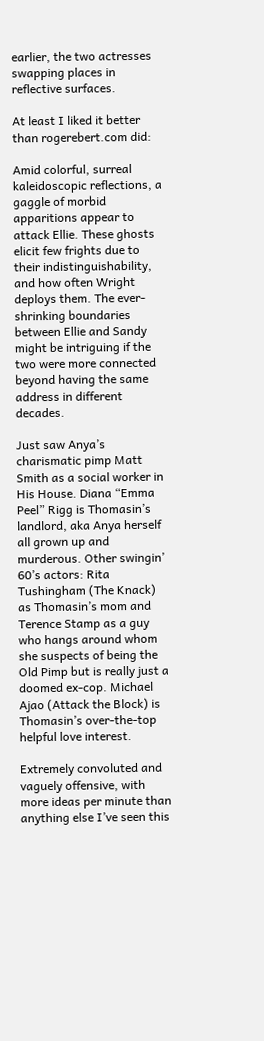earlier, the two actresses swapping places in reflective surfaces.

At least I liked it better than rogerebert.com did:

Amid colorful, surreal kaleidoscopic reflections, a gaggle of morbid apparitions appear to attack Ellie. These ghosts elicit few frights due to their indistinguishability, and how often Wright deploys them. The ever-shrinking boundaries between Ellie and Sandy might be intriguing if the two were more connected beyond having the same address in different decades.

Just saw Anya’s charismatic pimp Matt Smith as a social worker in His House. Diana “Emma Peel” Rigg is Thomasin’s landlord, aka Anya herself all grown up and murderous. Other swingin’ 60’s actors: Rita Tushingham (The Knack) as Thomasin’s mom and Terence Stamp as a guy who hangs around whom she suspects of being the Old Pimp but is really just a doomed ex-cop. Michael Ajao (Attack the Block) is Thomasin’s over-the-top helpful love interest.

Extremely convoluted and vaguely offensive, with more ideas per minute than anything else I’ve seen this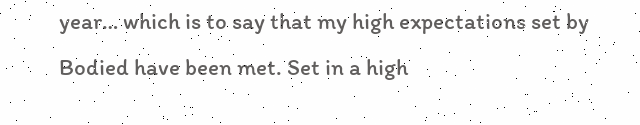year… which is to say that my high expectations set by Bodied have been met. Set in a high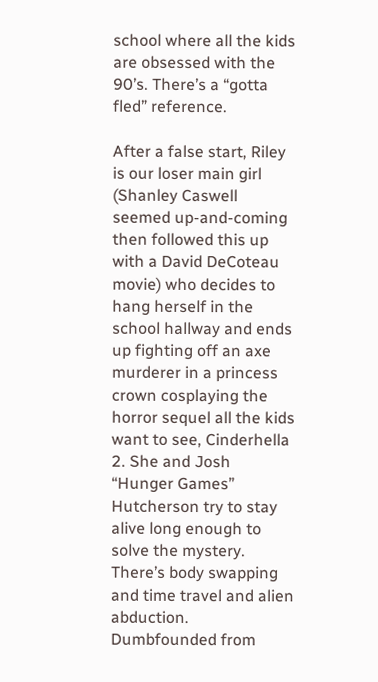school where all the kids are obsessed with the 90’s. There’s a “gotta fled” reference.

After a false start, Riley is our loser main girl (Shanley Caswell seemed up-and-coming then followed this up with a David DeCoteau movie) who decides to hang herself in the school hallway and ends up fighting off an axe murderer in a princess crown cosplaying the horror sequel all the kids want to see, Cinderhella 2. She and Josh “Hunger Games” Hutcherson try to stay alive long enough to solve the mystery. There’s body swapping and time travel and alien abduction. Dumbfounded from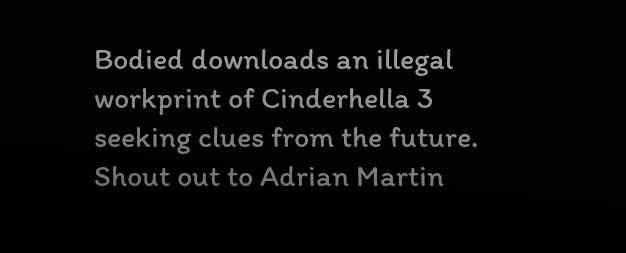Bodied downloads an illegal workprint of Cinderhella 3 seeking clues from the future. Shout out to Adrian Martin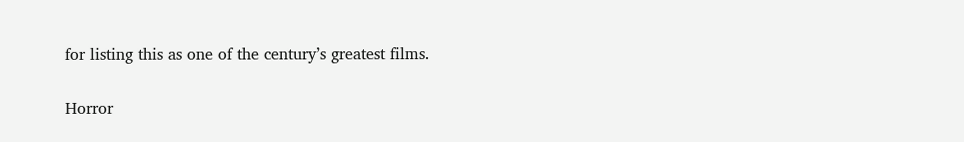for listing this as one of the century’s greatest films.


Horror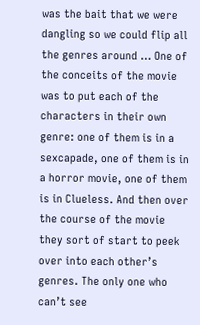was the bait that we were dangling so we could flip all the genres around … One of the conceits of the movie was to put each of the characters in their own genre: one of them is in a sexcapade, one of them is in a horror movie, one of them is in Clueless. And then over the course of the movie they sort of start to peek over into each other’s genres. The only one who can’t see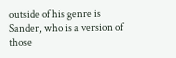outside of his genre is Sander, who is a version of those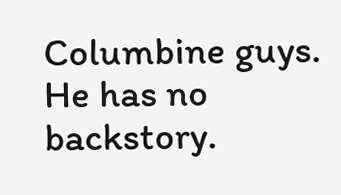Columbine guys. He has no backstory.